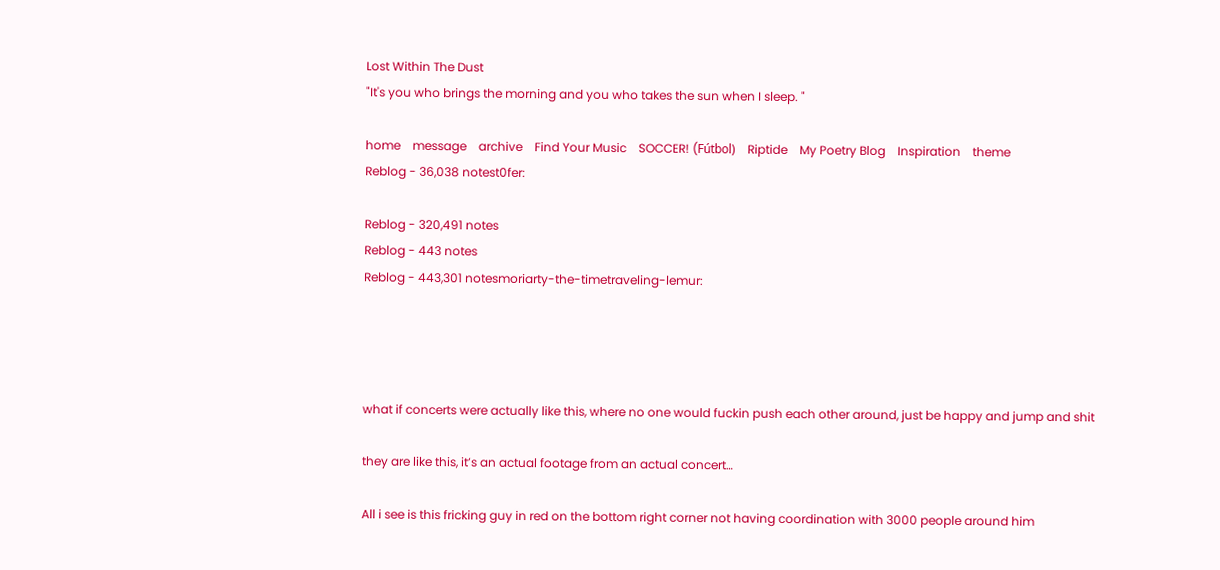Lost Within The Dust
"It's you who brings the morning and you who takes the sun when I sleep. "

home    message    archive    Find Your Music    SOCCER! (Fútbol)    Riptide    My Poetry Blog    Inspiration    theme
Reblog - 36,038 notest0fer:

Reblog - 320,491 notes
Reblog - 443 notes
Reblog - 443,301 notesmoriarty-the-timetraveling-lemur:




what if concerts were actually like this, where no one would fuckin push each other around, just be happy and jump and shit

they are like this, it’s an actual footage from an actual concert…

All i see is this fricking guy in red on the bottom right corner not having coordination with 3000 people around him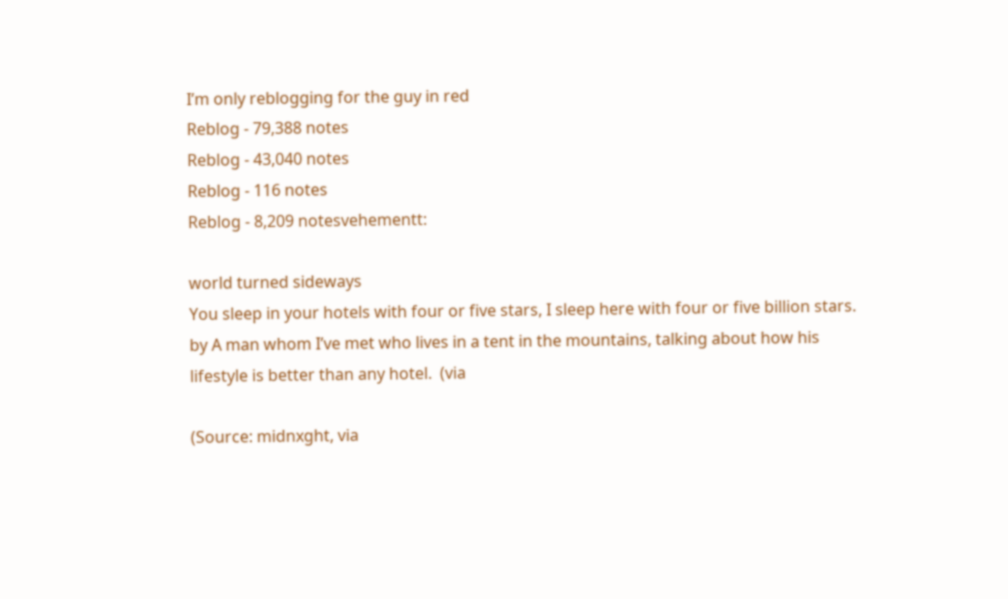I’m only reblogging for the guy in red
Reblog - 79,388 notes
Reblog - 43,040 notes
Reblog - 116 notes
Reblog - 8,209 notesvehementt:

world turned sideways
You sleep in your hotels with four or five stars, I sleep here with four or five billion stars.
by A man whom I’ve met who lives in a tent in the mountains, talking about how his lifestyle is better than any hotel.  (via

(Source: midnxght, via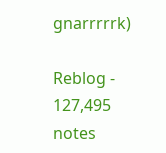gnarrrrrk)

Reblog - 127,495 notes